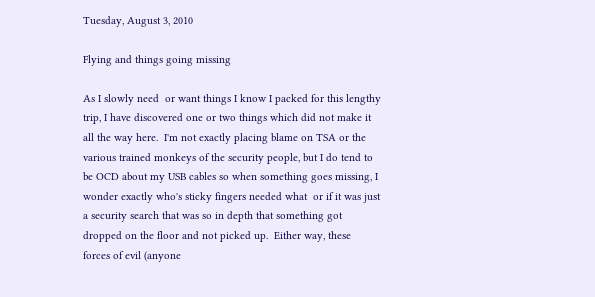Tuesday, August 3, 2010

Flying and things going missing

As I slowly need  or want things I know I packed for this lengthy trip, I have discovered one or two things which did not make it all the way here.  I'm not exactly placing blame on TSA or the various trained monkeys of the security people, but I do tend to be OCD about my USB cables so when something goes missing, I wonder exactly who's sticky fingers needed what  or if it was just a security search that was so in depth that something got dropped on the floor and not picked up.  Either way, these  forces of evil (anyone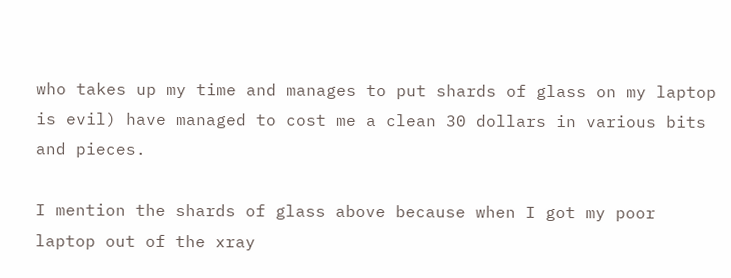who takes up my time and manages to put shards of glass on my laptop is evil) have managed to cost me a clean 30 dollars in various bits and pieces.

I mention the shards of glass above because when I got my poor laptop out of the xray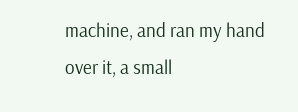machine, and ran my hand over it, a small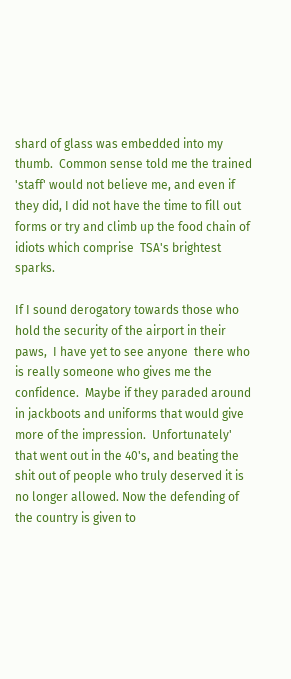shard of glass was embedded into my thumb.  Common sense told me the trained 'staff' would not believe me, and even if they did, I did not have the time to fill out  forms or try and climb up the food chain of idiots which comprise  TSA's brightest sparks.

If I sound derogatory towards those who hold the security of the airport in their  paws,  I have yet to see anyone  there who is really someone who gives me the confidence.  Maybe if they paraded around in jackboots and uniforms that would give more of the impression.  Unfortunately' that went out in the 40's, and beating the shit out of people who truly deserved it is no longer allowed. Now the defending of the country is given to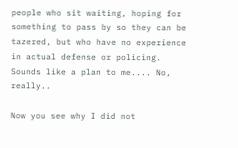people who sit waiting, hoping for something to pass by so they can be tazered, but who have no experience in actual defense or policing. Sounds like a plan to me.... No, really..

Now you see why I did not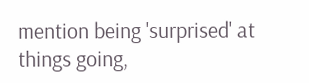mention being 'surprised' at things going,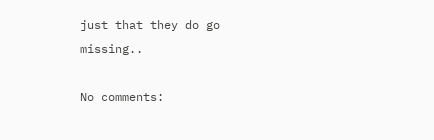just that they do go missing..

No comments: